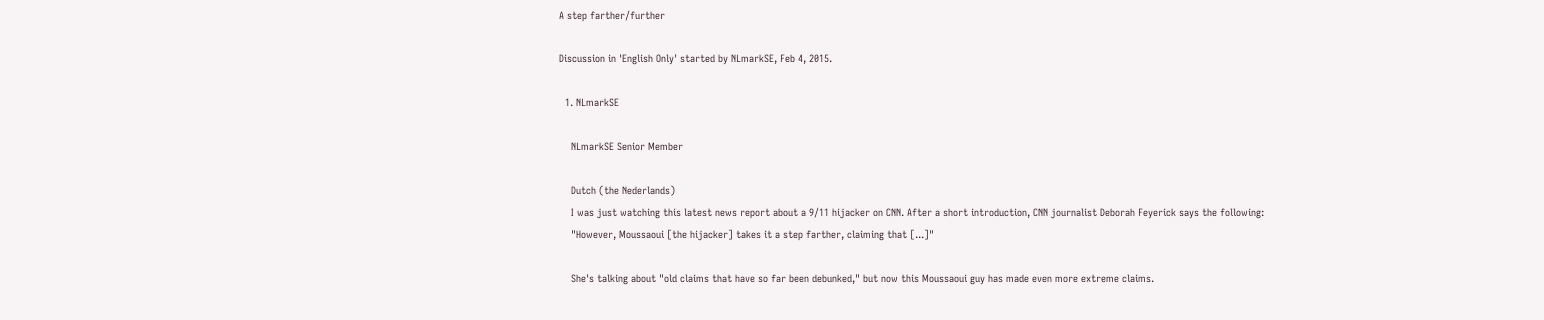A step farther/further

Discussion in 'English Only' started by NLmarkSE, Feb 4, 2015.

  1. NLmarkSE

    NLmarkSE Senior Member

    Dutch (the Nederlands)
    I was just watching this latest news report about a 9/11 hijacker on CNN. After a short introduction, CNN journalist Deborah Feyerick says the following:
    "However, Moussaoui [the hijacker] takes it a step farther, claiming that [...]"

    She's talking about "old claims that have so far been debunked," but now this Moussaoui guy has made even more extreme claims.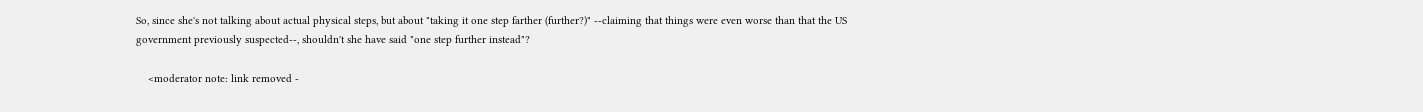So, since she's not talking about actual physical steps, but about "taking it one step farther (further?)" --claiming that things were even worse than that the US government previously suspected--, shouldn't she have said "one step further instead"?

    <moderator note: link removed -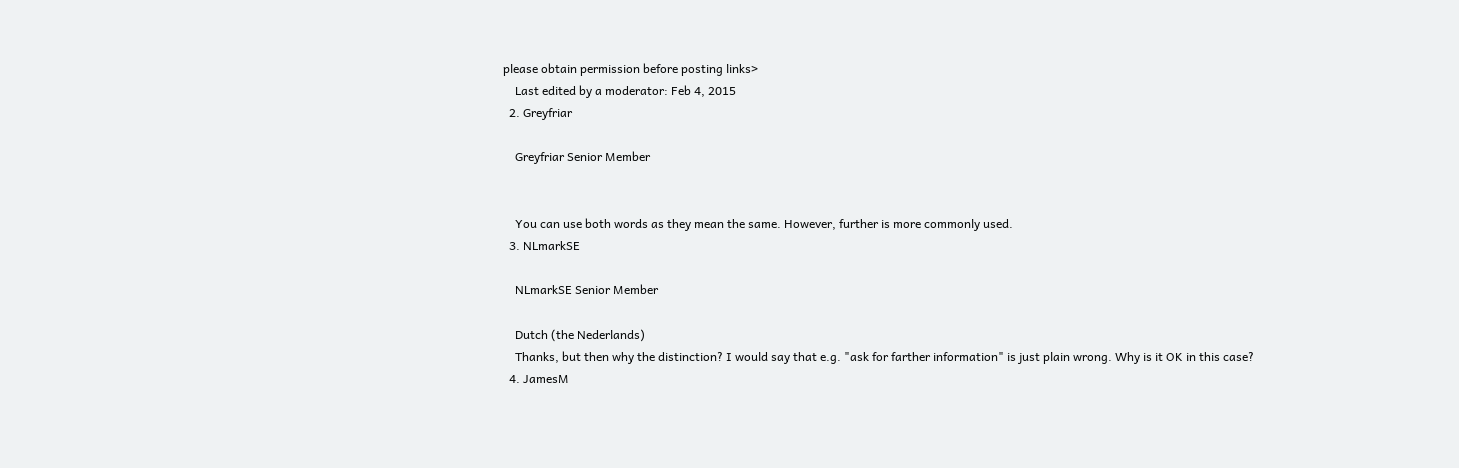please obtain permission before posting links>
    Last edited by a moderator: Feb 4, 2015
  2. Greyfriar

    Greyfriar Senior Member


    You can use both words as they mean the same. However, further is more commonly used.
  3. NLmarkSE

    NLmarkSE Senior Member

    Dutch (the Nederlands)
    Thanks, but then why the distinction? I would say that e.g. "ask for farther information" is just plain wrong. Why is it OK in this case?
  4. JamesM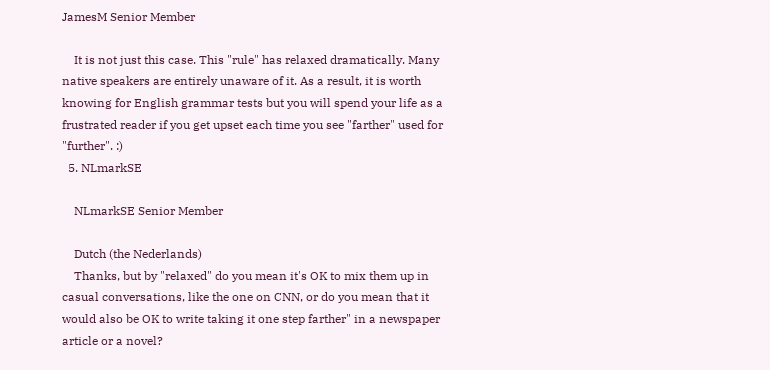JamesM Senior Member

    It is not just this case. This "rule" has relaxed dramatically. Many native speakers are entirely unaware of it. As a result, it is worth knowing for English grammar tests but you will spend your life as a frustrated reader if you get upset each time you see "farther" used for "further". :)
  5. NLmarkSE

    NLmarkSE Senior Member

    Dutch (the Nederlands)
    Thanks, but by "relaxed" do you mean it's OK to mix them up in casual conversations, like the one on CNN, or do you mean that it would also be OK to write taking it one step farther" in a newspaper article or a novel?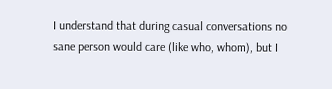I understand that during casual conversations no sane person would care (like who, whom), but I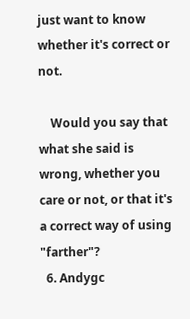just want to know whether it's correct or not.

    Would you say that what she said is wrong, whether you care or not, or that it's a correct way of using "farther"?
  6. Andygc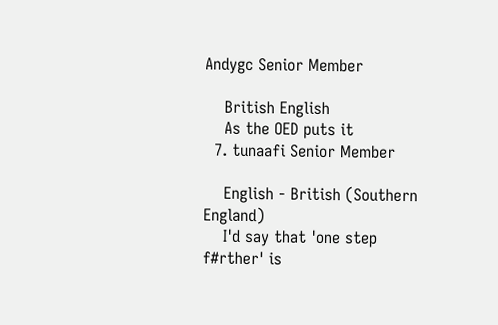Andygc Senior Member

    British English
    As the OED puts it
  7. tunaafi Senior Member

    English - British (Southern England)
    I'd say that 'one step f#rther' is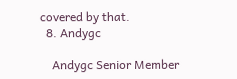covered by that.
  8. Andygc

    Andygc Senior Member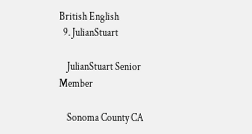British English
  9. JulianStuart

    JulianStuart Senior Member

    Sonoma County CA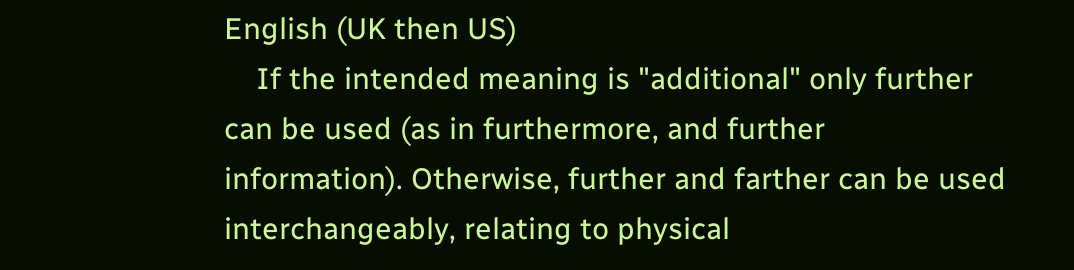English (UK then US)
    If the intended meaning is "additional" only further can be used (as in furthermore, and further information). Otherwise, further and farther can be used interchangeably, relating to physical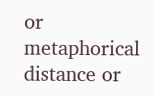or metaphorical distance or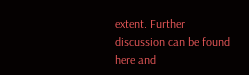extent. Further discussion can be found here and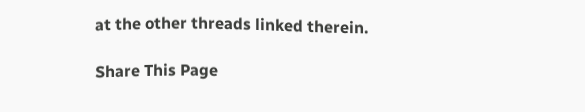at the other threads linked therein.

Share This Page